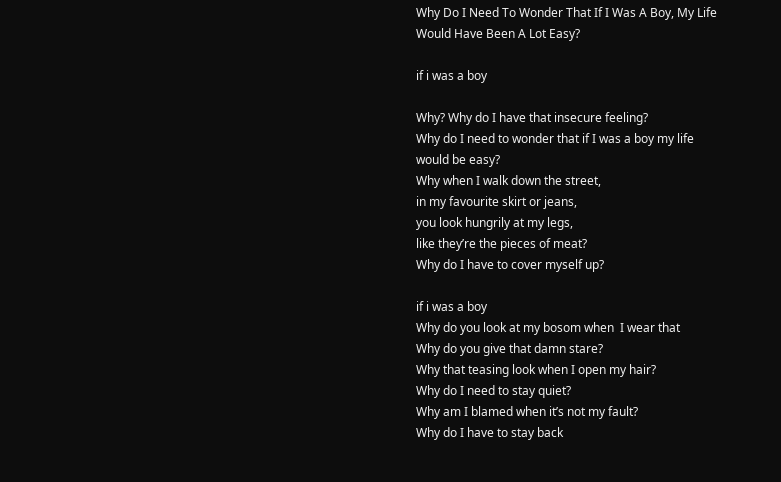Why Do I Need To Wonder That If I Was A Boy, My Life Would Have Been A Lot Easy?

if i was a boy

Why? Why do I have that insecure feeling?
Why do I need to wonder that if I was a boy my life would be easy?
Why when I walk down the street,
in my favourite skirt or jeans,
you look hungrily at my legs,
like they’re the pieces of meat?
Why do I have to cover myself up?

if i was a boy
Why do you look at my bosom when  I wear that
Why do you give that damn stare?
Why that teasing look when I open my hair?
Why do I need to stay quiet?
Why am I blamed when it’s not my fault?
Why do I have to stay back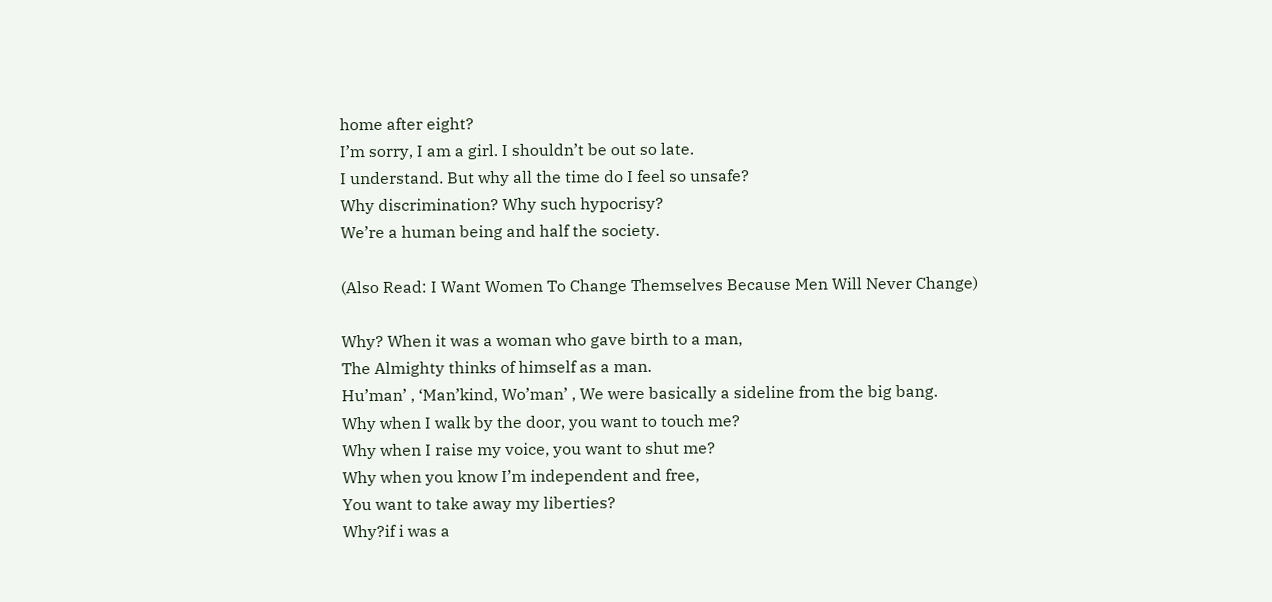home after eight?
I’m sorry, I am a girl. I shouldn’t be out so late.
I understand. But why all the time do I feel so unsafe?
Why discrimination? Why such hypocrisy?
We’re a human being and half the society.

(Also Read: I Want Women To Change Themselves Because Men Will Never Change)

Why? When it was a woman who gave birth to a man,
The Almighty thinks of himself as a man.
Hu’man’ , ‘Man’kind, Wo’man’ , We were basically a sideline from the big bang.
Why when I walk by the door, you want to touch me?
Why when I raise my voice, you want to shut me?
Why when you know I’m independent and free,
You want to take away my liberties?
Why?if i was a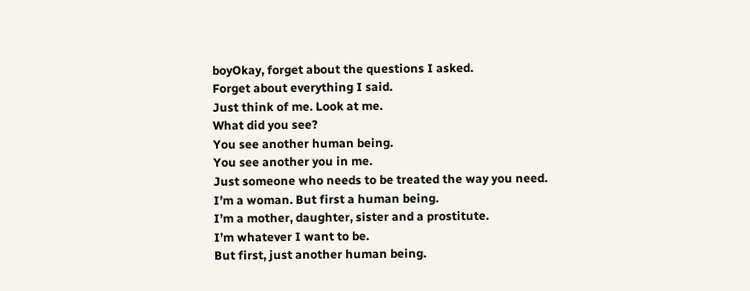boyOkay, forget about the questions I asked.
Forget about everything I said.
Just think of me. Look at me.
What did you see?
You see another human being.
You see another you in me.
Just someone who needs to be treated the way you need.
I’m a woman. But first a human being.
I’m a mother, daughter, sister and a prostitute.
I’m whatever I want to be.
But first, just another human being.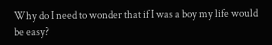Why do I need to wonder that if I was a boy my life would be easy?